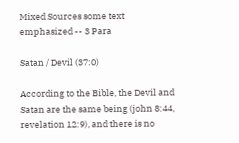Mixed Sources some text emphasized -- 3 Para

Satan / Devil (37:0)

According to the Bible, the Devil and Satan are the same being (john 8:44, revelation 12:9), and there is no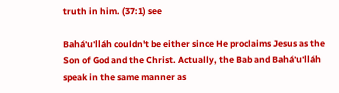truth in him. (37:1) see

Bahá'u'lláh couldn't be either since He proclaims Jesus as the Son of God and the Christ. Actually, the Bab and Bahá'u'lláh speak in the same manner as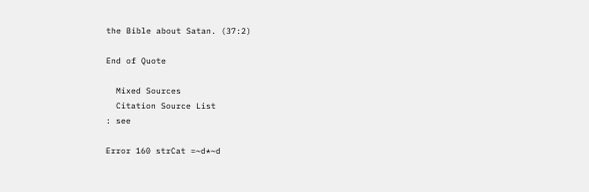the Bible about Satan. (37:2)

End of Quote

  Mixed Sources
  Citation Source List
: see

Error 160 strCat =~d*~d